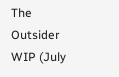The Outsider WIP (July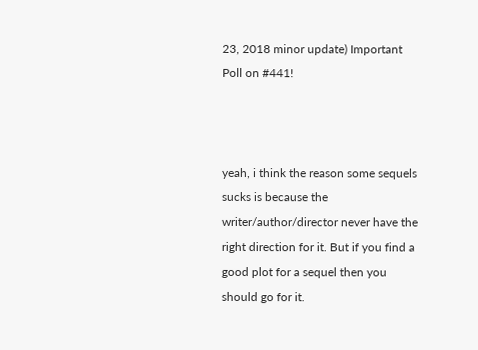23, 2018 minor update) Important Poll on #441!



yeah, i think the reason some sequels sucks is because the writer/author/director never have the right direction for it. But if you find a good plot for a sequel then you should go for it.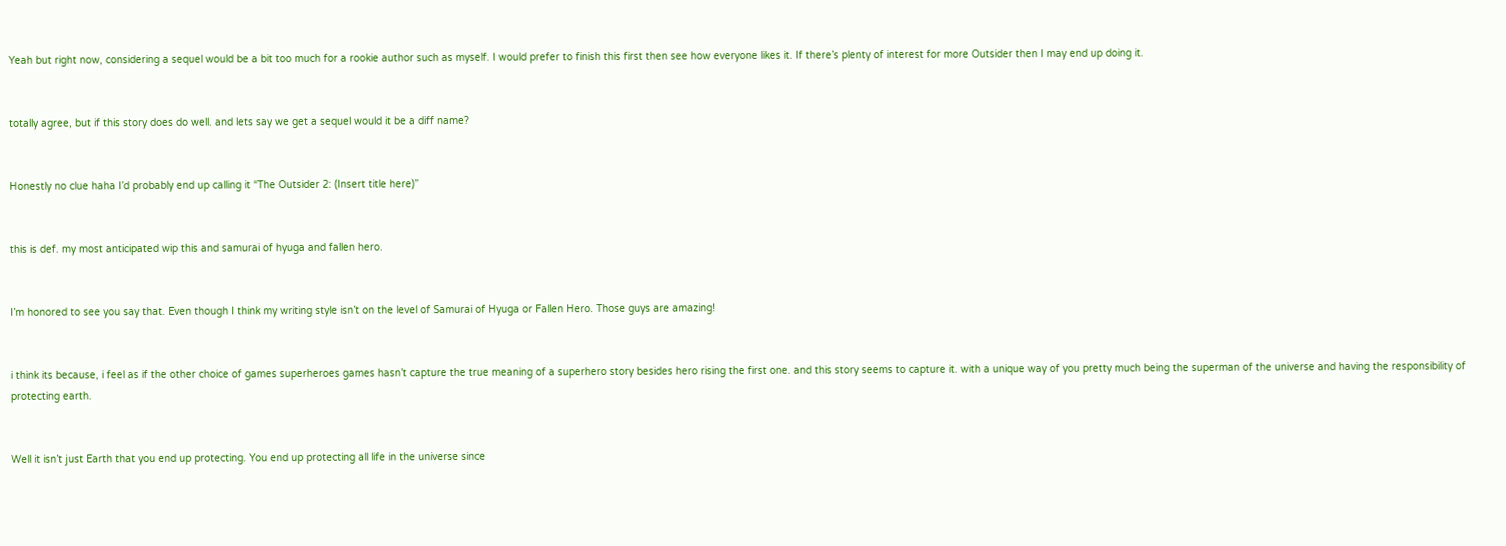Yeah but right now, considering a sequel would be a bit too much for a rookie author such as myself. I would prefer to finish this first then see how everyone likes it. If there’s plenty of interest for more Outsider then I may end up doing it.


totally agree, but if this story does do well. and lets say we get a sequel would it be a diff name?


Honestly no clue haha I’d probably end up calling it “The Outsider 2: (Insert title here)”


this is def. my most anticipated wip this and samurai of hyuga and fallen hero.


I’m honored to see you say that. Even though I think my writing style isn’t on the level of Samurai of Hyuga or Fallen Hero. Those guys are amazing!


i think its because, i feel as if the other choice of games superheroes games hasn’t capture the true meaning of a superhero story besides hero rising the first one. and this story seems to capture it. with a unique way of you pretty much being the superman of the universe and having the responsibility of protecting earth.


Well it isn’t just Earth that you end up protecting. You end up protecting all life in the universe since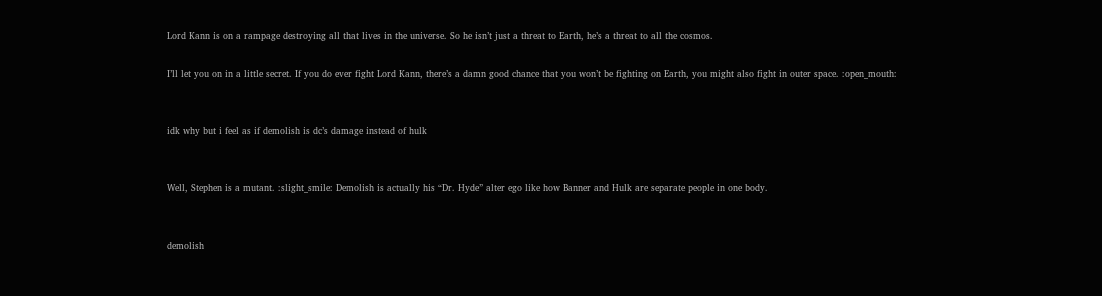Lord Kann is on a rampage destroying all that lives in the universe. So he isn’t just a threat to Earth, he’s a threat to all the cosmos.

I’ll let you on in a little secret. If you do ever fight Lord Kann, there’s a damn good chance that you won’t be fighting on Earth, you might also fight in outer space. :open_mouth:


idk why but i feel as if demolish is dc’s damage instead of hulk


Well, Stephen is a mutant. :slight_smile: Demolish is actually his “Dr. Hyde” alter ego like how Banner and Hulk are separate people in one body.


demolish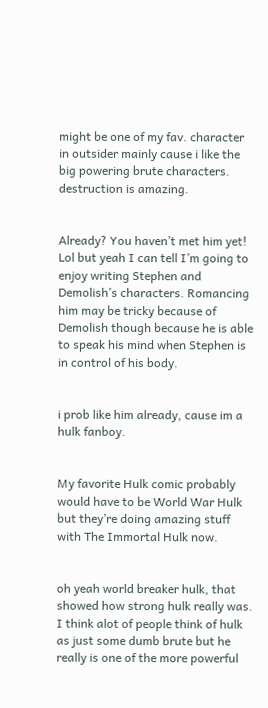might be one of my fav. character in outsider mainly cause i like the big powering brute characters. destruction is amazing.


Already? You haven’t met him yet! Lol but yeah I can tell I’m going to enjoy writing Stephen and Demolish’s characters. Romancing him may be tricky because of Demolish though because he is able to speak his mind when Stephen is in control of his body.


i prob like him already, cause im a hulk fanboy.


My favorite Hulk comic probably would have to be World War Hulk but they’re doing amazing stuff with The Immortal Hulk now.


oh yeah world breaker hulk, that showed how strong hulk really was. I think alot of people think of hulk as just some dumb brute but he really is one of the more powerful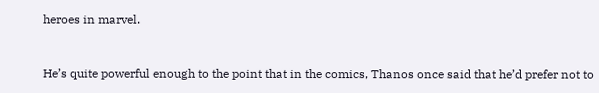heroes in marvel.


He’s quite powerful enough to the point that in the comics, Thanos once said that he’d prefer not to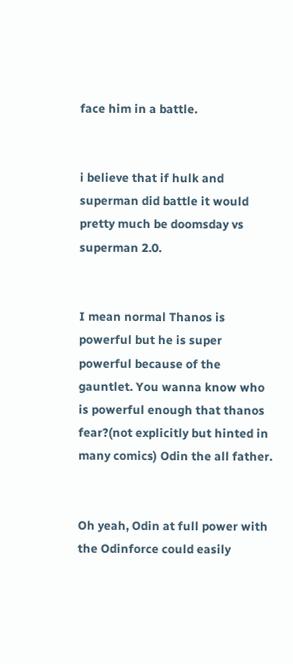face him in a battle.


i believe that if hulk and superman did battle it would pretty much be doomsday vs superman 2.0.


I mean normal Thanos is powerful but he is super powerful because of the gauntlet. You wanna know who is powerful enough that thanos fear?(not explicitly but hinted in many comics) Odin the all father.


Oh yeah, Odin at full power with the Odinforce could easily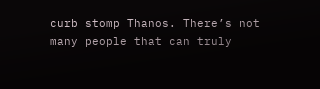curb stomp Thanos. There’s not many people that can truly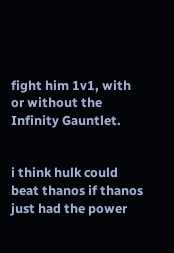fight him 1v1, with or without the Infinity Gauntlet.


i think hulk could beat thanos if thanos just had the power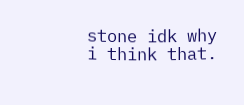stone idk why i think that.